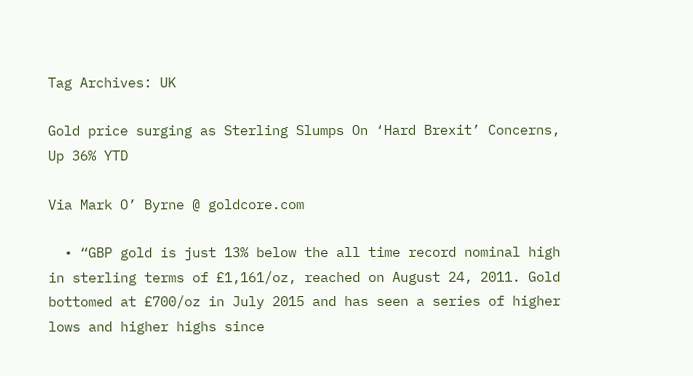Tag Archives: UK

Gold price surging as Sterling Slumps On ‘Hard Brexit’ Concerns, Up 36% YTD

Via Mark O’ Byrne @ goldcore.com

  • “GBP gold is just 13% below the all time record nominal high in sterling terms of £1,161/oz, reached on August 24, 2011. Gold bottomed at £700/oz in July 2015 and has seen a series of higher lows and higher highs since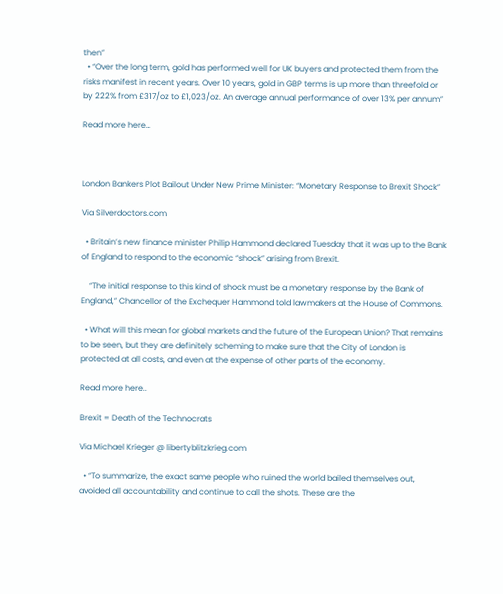then”
  • “Over the long term, gold has performed well for UK buyers and protected them from the risks manifest in recent years. Over 10 years, gold in GBP terms is up more than threefold or by 222% from £317/oz to £1,023/oz. An average annual performance of over 13% per annum”

Read more here…



London Bankers Plot Bailout Under New Prime Minister: “Monetary Response to Brexit Shock”

Via Silverdoctors.com

  • Britain’s new finance minister Philip Hammond declared Tuesday that it was up to the Bank of England to respond to the economic “shock” arising from Brexit.

    “The initial response to this kind of shock must be a monetary response by the Bank of England,” Chancellor of the Exchequer Hammond told lawmakers at the House of Commons.

  • What will this mean for global markets and the future of the European Union? That remains to be seen, but they are definitely scheming to make sure that the City of London is protected at all costs, and even at the expense of other parts of the economy.

Read more here..

Brexit = Death of the Technocrats

Via Michael Krieger @ libertyblitzkrieg.com

  • “To summarize, the exact same people who ruined the world bailed themselves out, avoided all accountability and continue to call the shots. These are the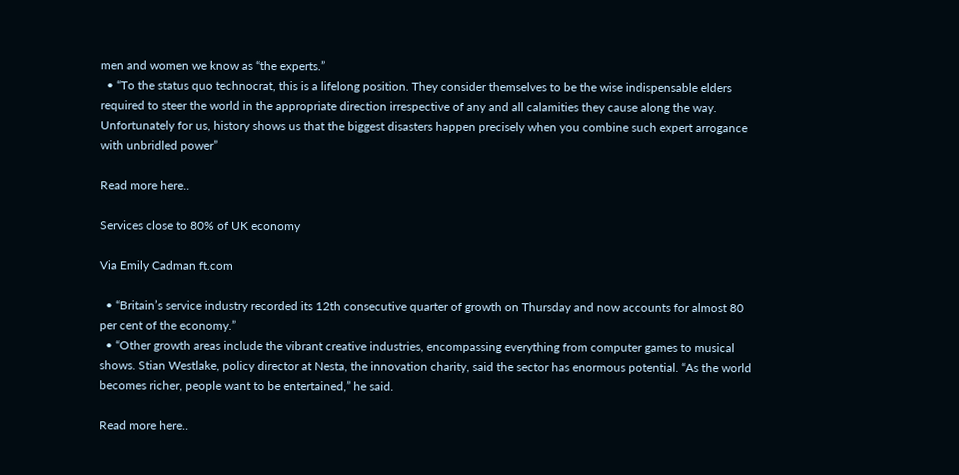men and women we know as “the experts.”
  • “To the status quo technocrat, this is a lifelong position. They consider themselves to be the wise indispensable elders required to steer the world in the appropriate direction irrespective of any and all calamities they cause along the way. Unfortunately for us, history shows us that the biggest disasters happen precisely when you combine such expert arrogance with unbridled power”

Read more here..

Services close to 80% of UK economy

Via Emily Cadman ft.com

  • “Britain’s service industry recorded its 12th consecutive quarter of growth on Thursday and now accounts for almost 80 per cent of the economy.”
  • “Other growth areas include the vibrant creative industries, encompassing everything from computer games to musical shows. Stian Westlake, policy director at Nesta, the innovation charity, said the sector has enormous potential. “As the world becomes richer, people want to be entertained,” he said.

Read more here..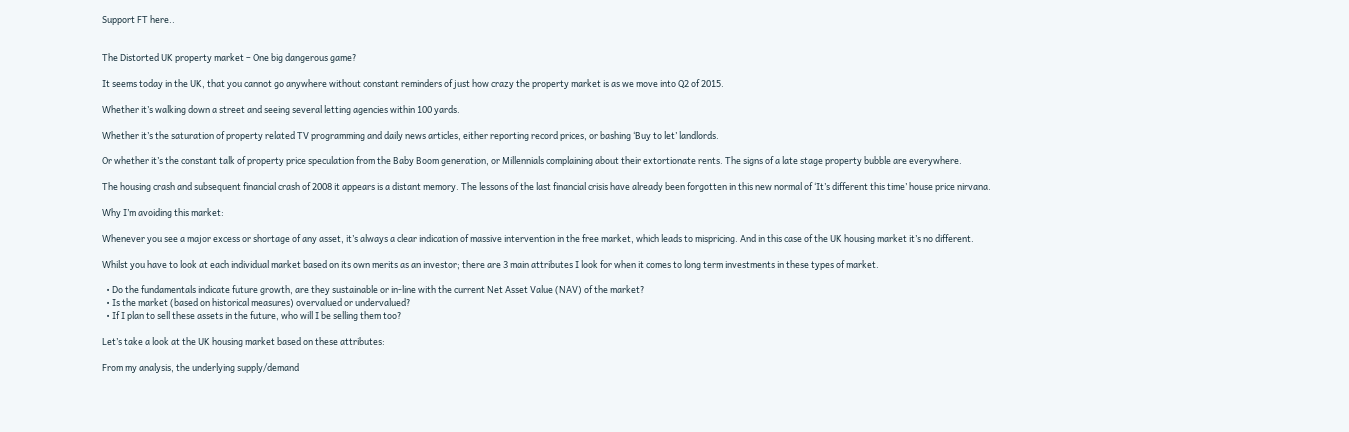Support FT here..


The Distorted UK property market – One big dangerous game?

It seems today in the UK, that you cannot go anywhere without constant reminders of just how crazy the property market is as we move into Q2 of 2015.

Whether it’s walking down a street and seeing several letting agencies within 100 yards.

Whether it’s the saturation of property related TV programming and daily news articles, either reporting record prices, or bashing ‘Buy to let’ landlords.

Or whether it’s the constant talk of property price speculation from the Baby Boom generation, or Millennials complaining about their extortionate rents. The signs of a late stage property bubble are everywhere.

The housing crash and subsequent financial crash of 2008 it appears is a distant memory. The lessons of the last financial crisis have already been forgotten in this new normal of ‘It’s different this time’ house price nirvana.

Why I’m avoiding this market:

Whenever you see a major excess or shortage of any asset, it’s always a clear indication of massive intervention in the free market, which leads to mispricing. And in this case of the UK housing market it’s no different.

Whilst you have to look at each individual market based on its own merits as an investor; there are 3 main attributes I look for when it comes to long term investments in these types of market.

  • Do the fundamentals indicate future growth, are they sustainable or in-line with the current Net Asset Value (NAV) of the market?
  • Is the market (based on historical measures) overvalued or undervalued?
  • If I plan to sell these assets in the future, who will I be selling them too?

Let’s take a look at the UK housing market based on these attributes:

From my analysis, the underlying supply/demand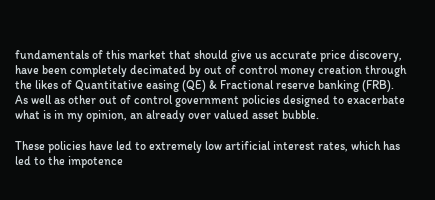fundamentals of this market that should give us accurate price discovery, have been completely decimated by out of control money creation through the likes of Quantitative easing (QE) & Fractional reserve banking (FRB). As well as other out of control government policies designed to exacerbate what is in my opinion, an already over valued asset bubble.

These policies have led to extremely low artificial interest rates, which has led to the impotence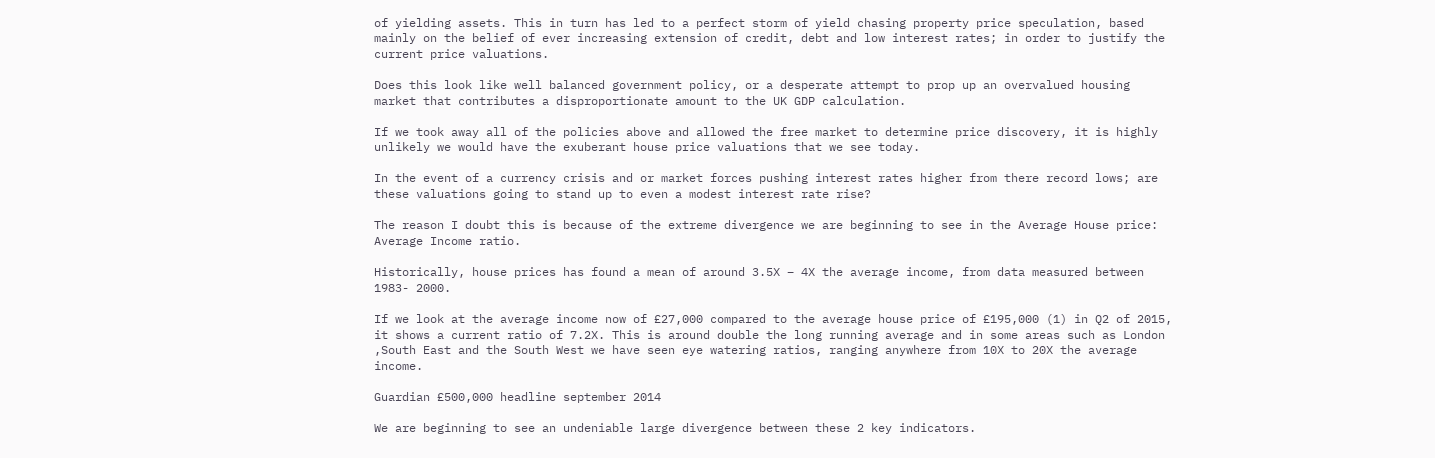of yielding assets. This in turn has led to a perfect storm of yield chasing property price speculation, based mainly on the belief of ever increasing extension of credit, debt and low interest rates; in order to justify the current price valuations.

Does this look like well balanced government policy, or a desperate attempt to prop up an overvalued housing market that contributes a disproportionate amount to the UK GDP calculation.

If we took away all of the policies above and allowed the free market to determine price discovery, it is highly unlikely we would have the exuberant house price valuations that we see today.

In the event of a currency crisis and or market forces pushing interest rates higher from there record lows; are these valuations going to stand up to even a modest interest rate rise?

The reason I doubt this is because of the extreme divergence we are beginning to see in the Average House price: Average Income ratio.

Historically, house prices has found a mean of around 3.5X – 4X the average income, from data measured between 1983- 2000.

If we look at the average income now of £27,000 compared to the average house price of £195,000 (1) in Q2 of 2015, it shows a current ratio of 7.2X. This is around double the long running average and in some areas such as London ,South East and the South West we have seen eye watering ratios, ranging anywhere from 10X to 20X the average income.

Guardian £500,000 headline september 2014

We are beginning to see an undeniable large divergence between these 2 key indicators.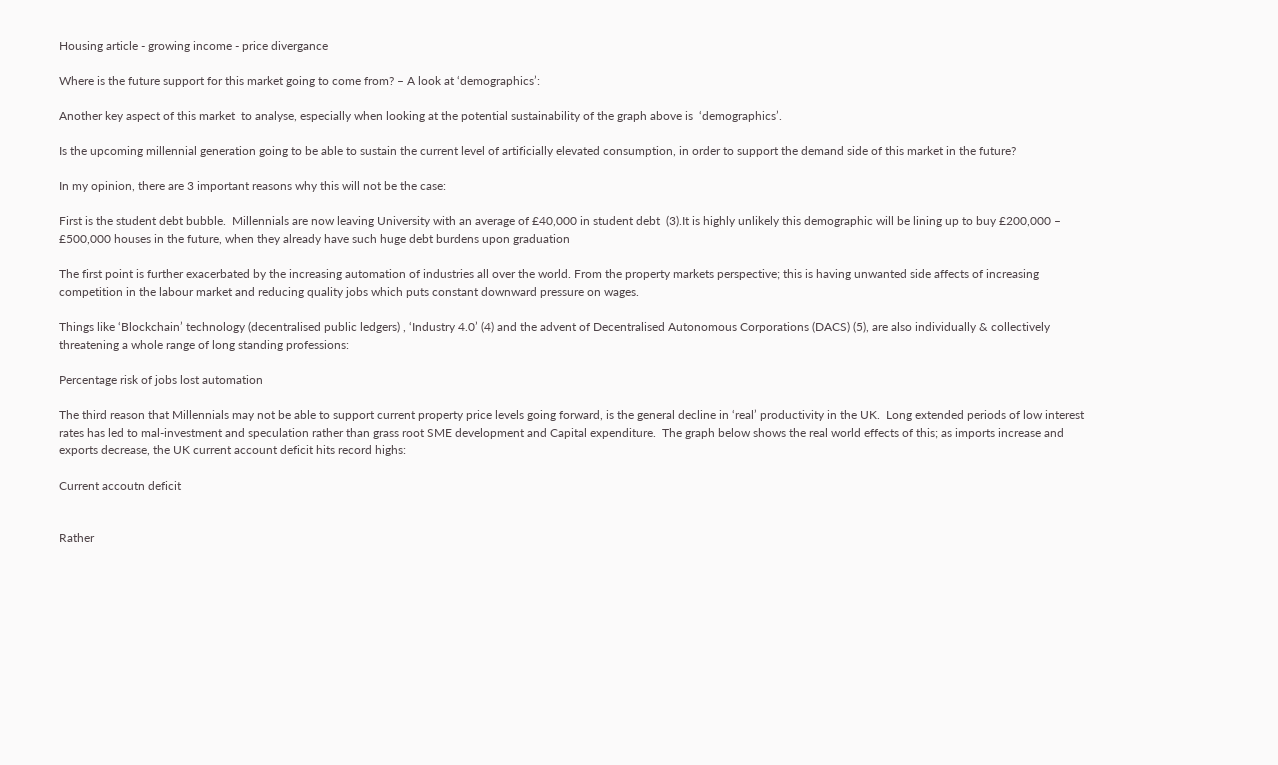Housing article - growing income - price divergance

Where is the future support for this market going to come from? – A look at ‘demographics’:

Another key aspect of this market  to analyse, especially when looking at the potential sustainability of the graph above is  ‘demographics’.

Is the upcoming millennial generation going to be able to sustain the current level of artificially elevated consumption, in order to support the demand side of this market in the future?

In my opinion, there are 3 important reasons why this will not be the case:

First is the student debt bubble.  Millennials are now leaving University with an average of £40,000 in student debt  (3).It is highly unlikely this demographic will be lining up to buy £200,000 – £500,000 houses in the future, when they already have such huge debt burdens upon graduation

The first point is further exacerbated by the increasing automation of industries all over the world. From the property markets perspective; this is having unwanted side affects of increasing competition in the labour market and reducing quality jobs which puts constant downward pressure on wages.

Things like ‘Blockchain’ technology (decentralised public ledgers) , ‘Industry 4.0’ (4) and the advent of Decentralised Autonomous Corporations (DACS) (5), are also individually & collectively threatening a whole range of long standing professions:

Percentage risk of jobs lost automation

The third reason that Millennials may not be able to support current property price levels going forward, is the general decline in ‘real’ productivity in the UK.  Long extended periods of low interest rates has led to mal-investment and speculation rather than grass root SME development and Capital expenditure.  The graph below shows the real world effects of this; as imports increase and exports decrease, the UK current account deficit hits record highs:

Current accoutn deficit


Rather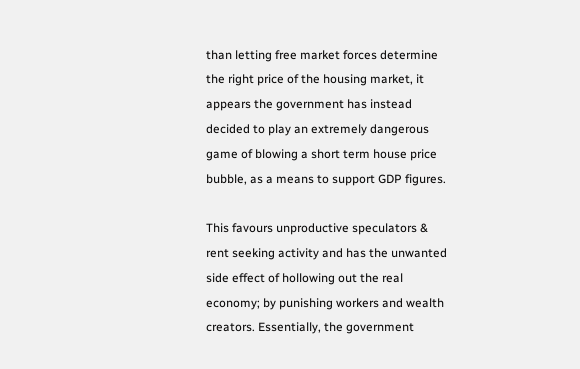than letting free market forces determine the right price of the housing market, it appears the government has instead decided to play an extremely dangerous game of blowing a short term house price bubble, as a means to support GDP figures.

This favours unproductive speculators & rent seeking activity and has the unwanted side effect of hollowing out the real economy; by punishing workers and wealth creators. Essentially, the government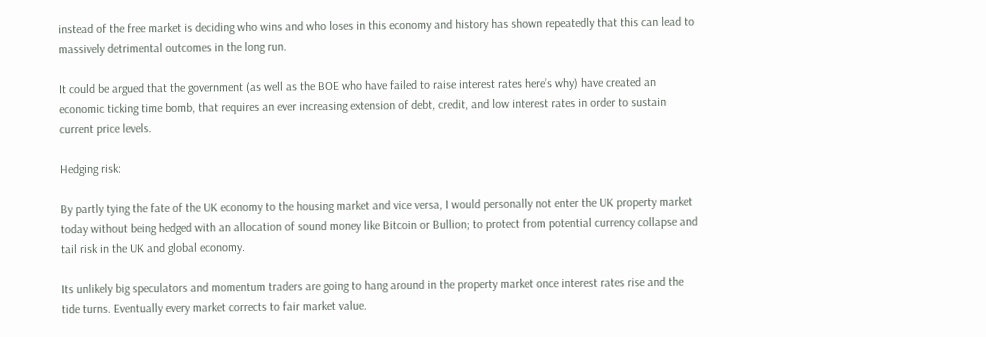instead of the free market is deciding who wins and who loses in this economy and history has shown repeatedly that this can lead to massively detrimental outcomes in the long run.

It could be argued that the government (as well as the BOE who have failed to raise interest rates here’s why) have created an economic ticking time bomb, that requires an ever increasing extension of debt, credit, and low interest rates in order to sustain current price levels.

Hedging risk:

By partly tying the fate of the UK economy to the housing market and vice versa, I would personally not enter the UK property market today without being hedged with an allocation of sound money like Bitcoin or Bullion; to protect from potential currency collapse and tail risk in the UK and global economy.

Its unlikely big speculators and momentum traders are going to hang around in the property market once interest rates rise and the tide turns. Eventually every market corrects to fair market value.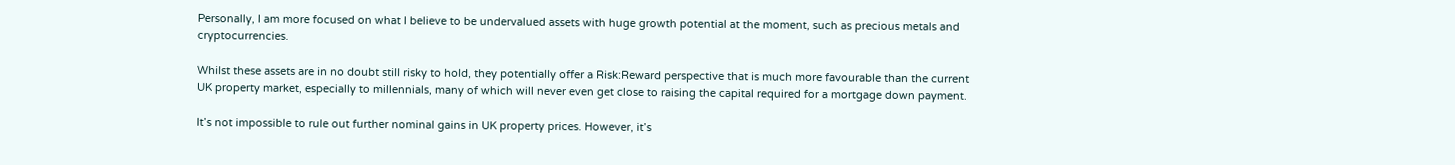Personally, I am more focused on what I believe to be undervalued assets with huge growth potential at the moment, such as precious metals and cryptocurrencies.

Whilst these assets are in no doubt still risky to hold, they potentially offer a Risk:Reward perspective that is much more favourable than the current UK property market, especially to millennials, many of which will never even get close to raising the capital required for a mortgage down payment.

It’s not impossible to rule out further nominal gains in UK property prices. However, it’s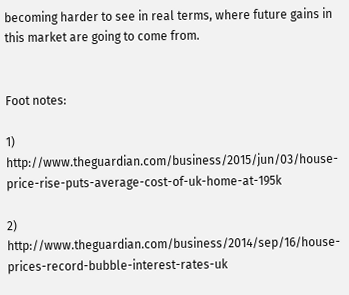becoming harder to see in real terms, where future gains in this market are going to come from.


Foot notes:

1) http://www.theguardian.com/business/2015/jun/03/house-price-rise-puts-average-cost-of-uk-home-at-195k

2) http://www.theguardian.com/business/2014/sep/16/house-prices-record-bubble-interest-rates-uk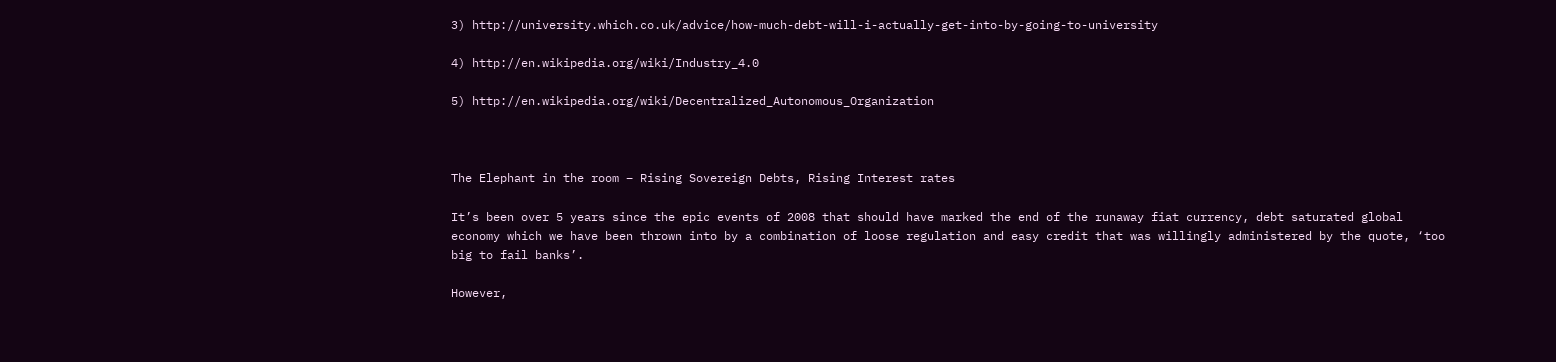3) http://university.which.co.uk/advice/how-much-debt-will-i-actually-get-into-by-going-to-university

4) http://en.wikipedia.org/wiki/Industry_4.0

5) http://en.wikipedia.org/wiki/Decentralized_Autonomous_Organization



The Elephant in the room – Rising Sovereign Debts, Rising Interest rates

It’s been over 5 years since the epic events of 2008 that should have marked the end of the runaway fiat currency, debt saturated global economy which we have been thrown into by a combination of loose regulation and easy credit that was willingly administered by the quote, ‘too big to fail banks’.

However,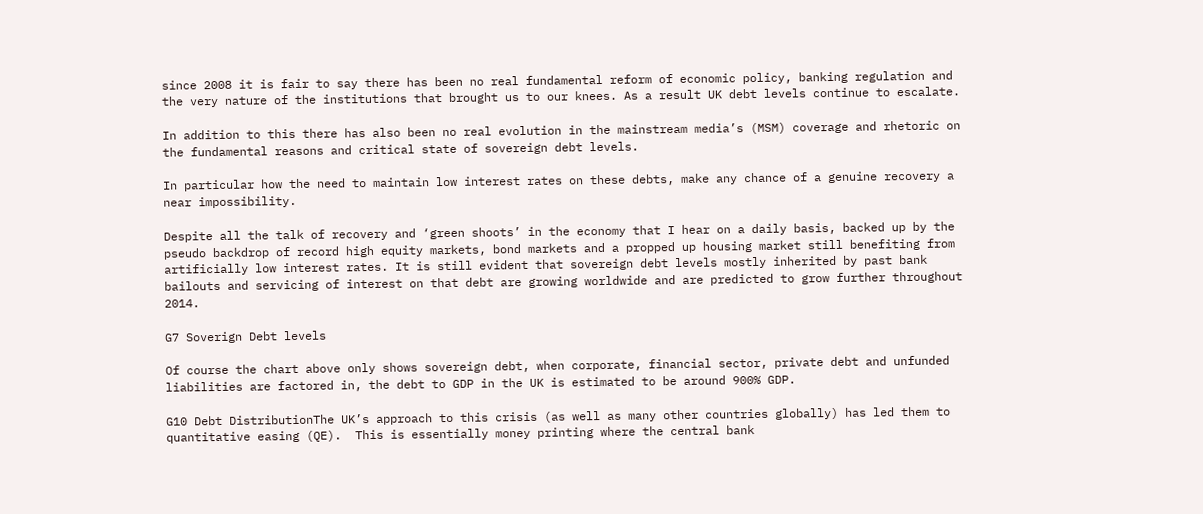since 2008 it is fair to say there has been no real fundamental reform of economic policy, banking regulation and the very nature of the institutions that brought us to our knees. As a result UK debt levels continue to escalate.

In addition to this there has also been no real evolution in the mainstream media’s (MSM) coverage and rhetoric on the fundamental reasons and critical state of sovereign debt levels.

In particular how the need to maintain low interest rates on these debts, make any chance of a genuine recovery a near impossibility.

Despite all the talk of recovery and ‘green shoots’ in the economy that I hear on a daily basis, backed up by the pseudo backdrop of record high equity markets, bond markets and a propped up housing market still benefiting from artificially low interest rates. It is still evident that sovereign debt levels mostly inherited by past bank bailouts and servicing of interest on that debt are growing worldwide and are predicted to grow further throughout 2014.

G7 Soverign Debt levels

Of course the chart above only shows sovereign debt, when corporate, financial sector, private debt and unfunded liabilities are factored in, the debt to GDP in the UK is estimated to be around 900% GDP.

G10 Debt DistributionThe UK’s approach to this crisis (as well as many other countries globally) has led them to quantitative easing (QE).  This is essentially money printing where the central bank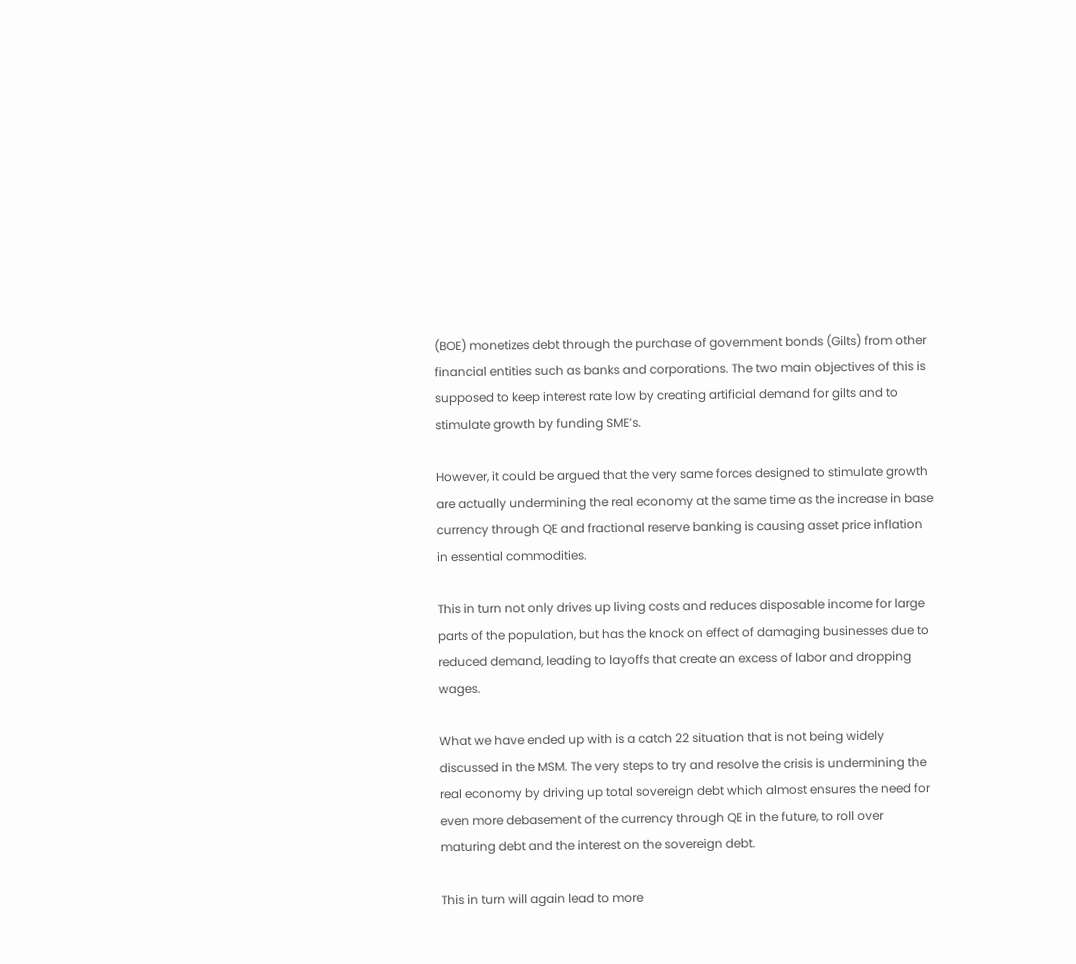(BOE) monetizes debt through the purchase of government bonds (Gilts) from other financial entities such as banks and corporations. The two main objectives of this is supposed to keep interest rate low by creating artificial demand for gilts and to stimulate growth by funding SME’s.

However, it could be argued that the very same forces designed to stimulate growth are actually undermining the real economy at the same time as the increase in base currency through QE and fractional reserve banking is causing asset price inflation in essential commodities.

This in turn not only drives up living costs and reduces disposable income for large parts of the population, but has the knock on effect of damaging businesses due to reduced demand, leading to layoffs that create an excess of labor and dropping wages.

What we have ended up with is a catch 22 situation that is not being widely discussed in the MSM. The very steps to try and resolve the crisis is undermining the real economy by driving up total sovereign debt which almost ensures the need for even more debasement of the currency through QE in the future, to roll over maturing debt and the interest on the sovereign debt.

This in turn will again lead to more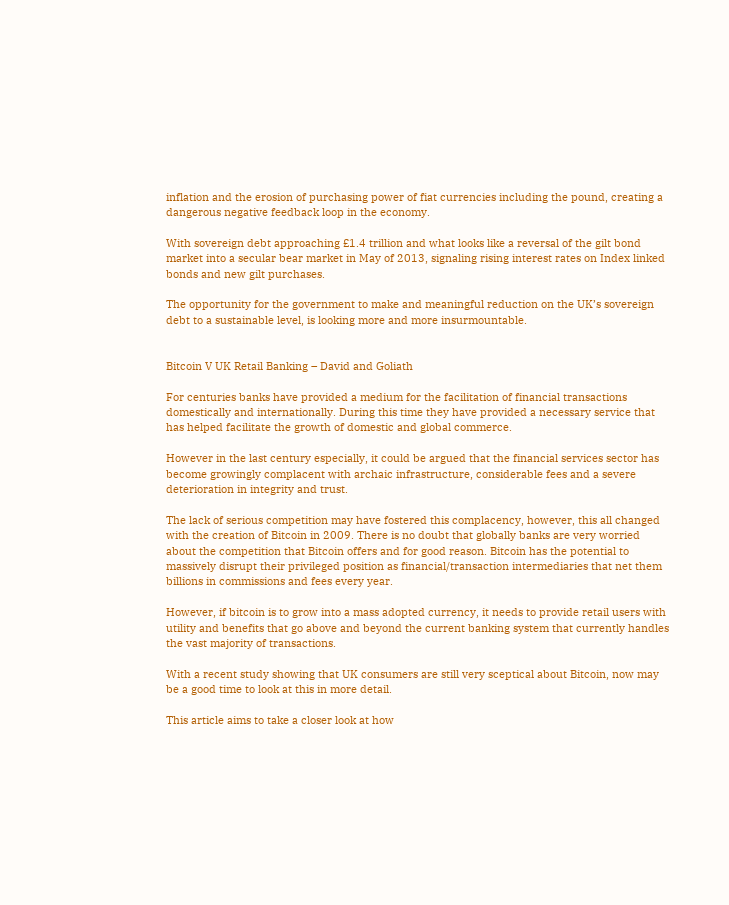inflation and the erosion of purchasing power of fiat currencies including the pound, creating a dangerous negative feedback loop in the economy.

With sovereign debt approaching £1.4 trillion and what looks like a reversal of the gilt bond market into a secular bear market in May of 2013, signaling rising interest rates on Index linked bonds and new gilt purchases.

The opportunity for the government to make and meaningful reduction on the UK’s sovereign debt to a sustainable level, is looking more and more insurmountable.


Bitcoin V UK Retail Banking – David and Goliath

For centuries banks have provided a medium for the facilitation of financial transactions domestically and internationally. During this time they have provided a necessary service that has helped facilitate the growth of domestic and global commerce.

However in the last century especially, it could be argued that the financial services sector has become growingly complacent with archaic infrastructure, considerable fees and a severe deterioration in integrity and trust.

The lack of serious competition may have fostered this complacency, however, this all changed with the creation of Bitcoin in 2009. There is no doubt that globally banks are very worried about the competition that Bitcoin offers and for good reason. Bitcoin has the potential to massively disrupt their privileged position as financial/transaction intermediaries that net them billions in commissions and fees every year.

However, if bitcoin is to grow into a mass adopted currency, it needs to provide retail users with utility and benefits that go above and beyond the current banking system that currently handles the vast majority of transactions.

With a recent study showing that UK consumers are still very sceptical about Bitcoin, now may be a good time to look at this in more detail.

This article aims to take a closer look at how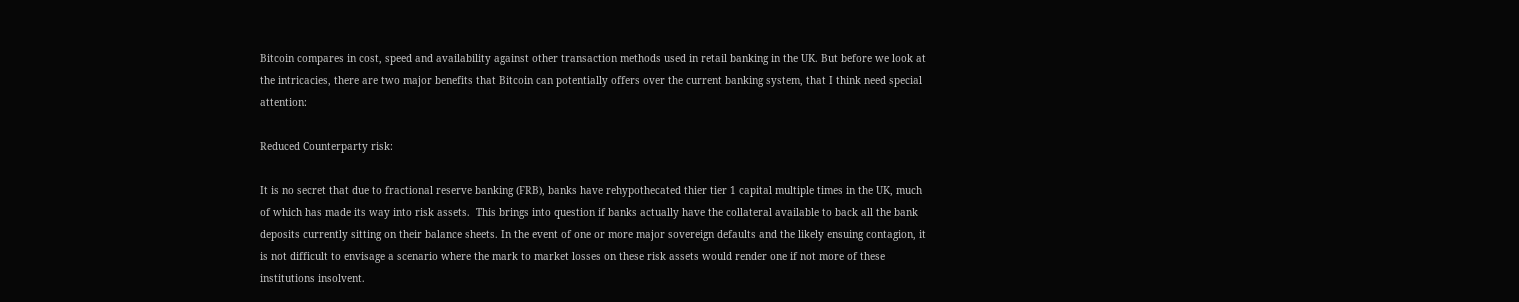Bitcoin compares in cost, speed and availability against other transaction methods used in retail banking in the UK. But before we look at the intricacies, there are two major benefits that Bitcoin can potentially offers over the current banking system, that I think need special attention:

Reduced Counterparty risk:

It is no secret that due to fractional reserve banking (FRB), banks have rehypothecated thier tier 1 capital multiple times in the UK, much of which has made its way into risk assets.  This brings into question if banks actually have the collateral available to back all the bank deposits currently sitting on their balance sheets. In the event of one or more major sovereign defaults and the likely ensuing contagion, it is not difficult to envisage a scenario where the mark to market losses on these risk assets would render one if not more of these institutions insolvent.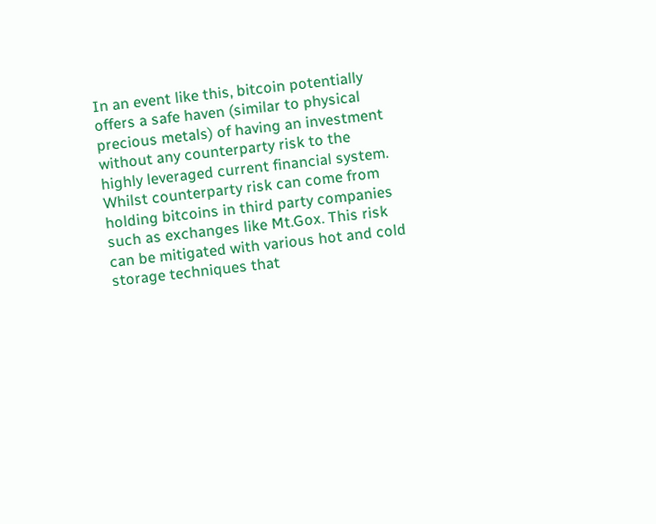In an event like this, bitcoin potentially offers a safe haven (similar to physical precious metals) of having an investment without any counterparty risk to the highly leveraged current financial system. Whilst counterparty risk can come from holding bitcoins in third party companies such as exchanges like Mt.Gox. This risk can be mitigated with various hot and cold storage techniques that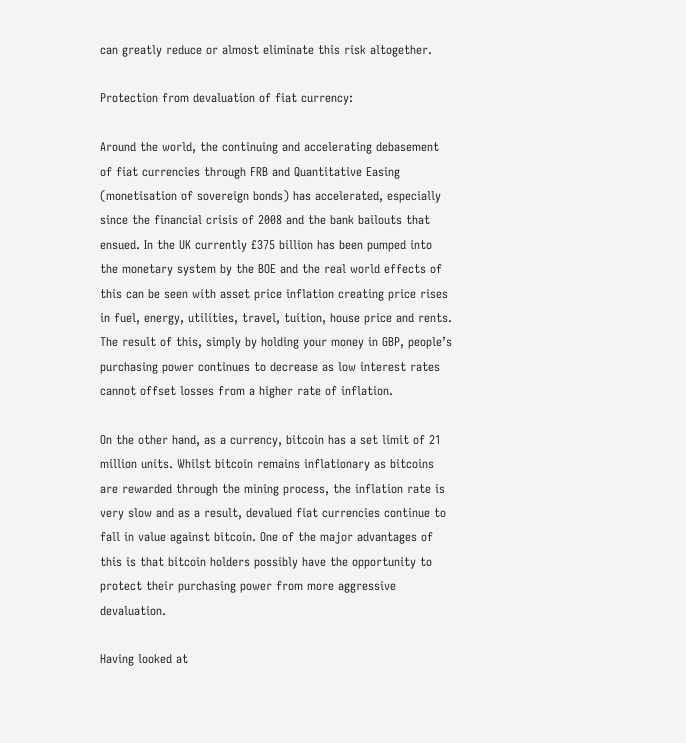can greatly reduce or almost eliminate this risk altogether.

Protection from devaluation of fiat currency:

Around the world, the continuing and accelerating debasement of fiat currencies through FRB and Quantitative Easing (monetisation of sovereign bonds) has accelerated, especially since the financial crisis of 2008 and the bank bailouts that ensued. In the UK currently £375 billion has been pumped into the monetary system by the BOE and the real world effects of this can be seen with asset price inflation creating price rises in fuel, energy, utilities, travel, tuition, house price and rents. The result of this, simply by holding your money in GBP, people’s purchasing power continues to decrease as low interest rates cannot offset losses from a higher rate of inflation.

On the other hand, as a currency, bitcoin has a set limit of 21 million units. Whilst bitcoin remains inflationary as bitcoins are rewarded through the mining process, the inflation rate is very slow and as a result, devalued fiat currencies continue to fall in value against bitcoin. One of the major advantages of this is that bitcoin holders possibly have the opportunity to protect their purchasing power from more aggressive devaluation.

Having looked at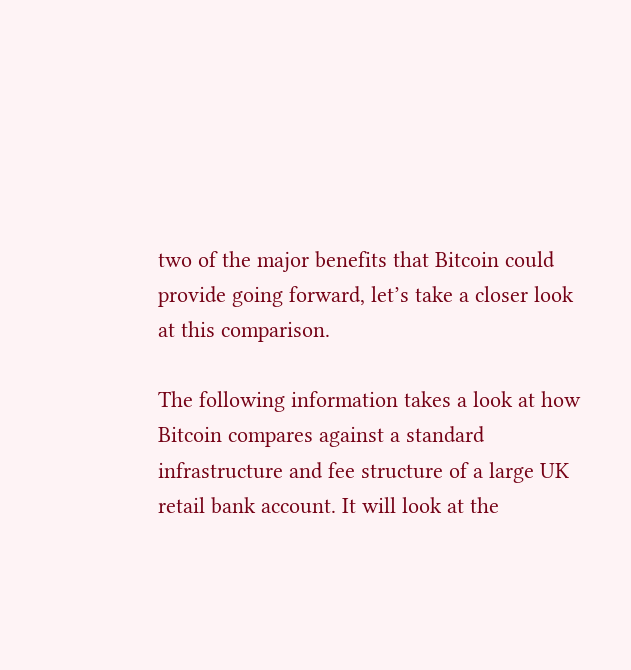two of the major benefits that Bitcoin could provide going forward, let’s take a closer look at this comparison.

The following information takes a look at how Bitcoin compares against a standard infrastructure and fee structure of a large UK retail bank account. It will look at the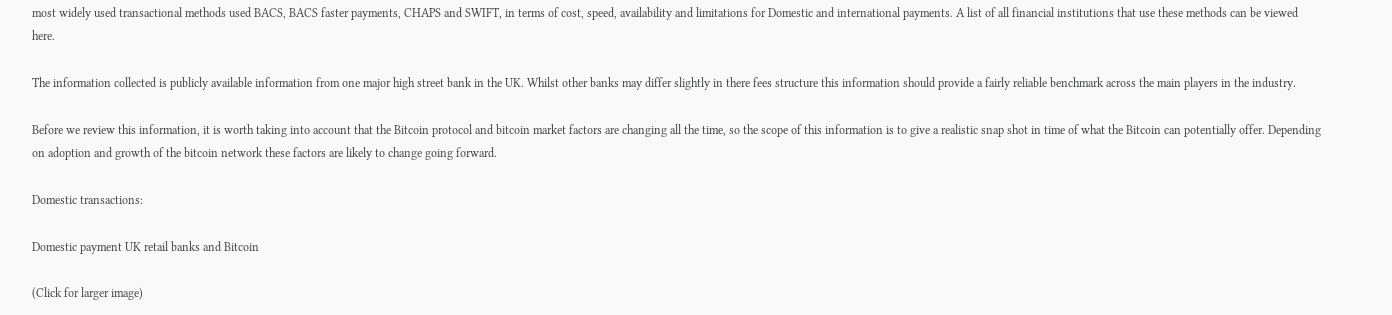most widely used transactional methods used BACS, BACS faster payments, CHAPS and SWIFT, in terms of cost, speed, availability and limitations for Domestic and international payments. A list of all financial institutions that use these methods can be viewed here.

The information collected is publicly available information from one major high street bank in the UK. Whilst other banks may differ slightly in there fees structure this information should provide a fairly reliable benchmark across the main players in the industry.

Before we review this information, it is worth taking into account that the Bitcoin protocol and bitcoin market factors are changing all the time, so the scope of this information is to give a realistic snap shot in time of what the Bitcoin can potentially offer. Depending on adoption and growth of the bitcoin network these factors are likely to change going forward.

Domestic transactions:

Domestic payment UK retail banks and Bitcoin

(Click for larger image)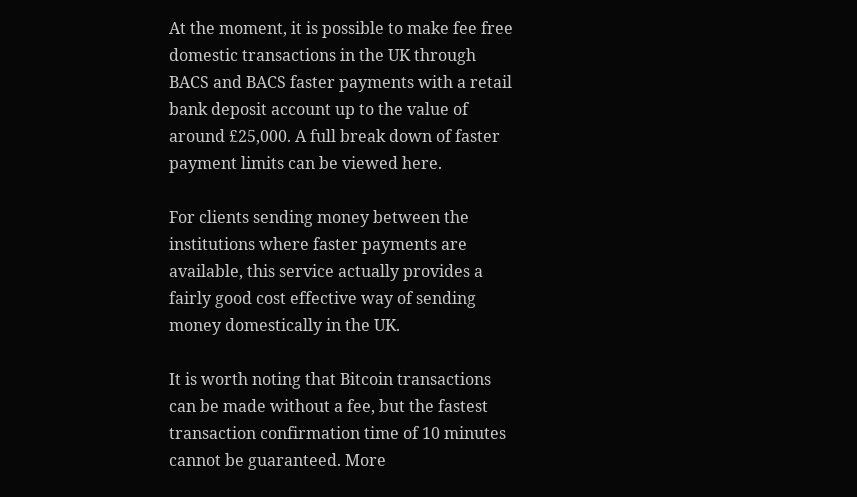At the moment, it is possible to make fee free domestic transactions in the UK through BACS and BACS faster payments with a retail bank deposit account up to the value of around £25,000. A full break down of faster payment limits can be viewed here.

For clients sending money between the institutions where faster payments are available, this service actually provides a fairly good cost effective way of sending money domestically in the UK.

It is worth noting that Bitcoin transactions can be made without a fee, but the fastest transaction confirmation time of 10 minutes cannot be guaranteed. More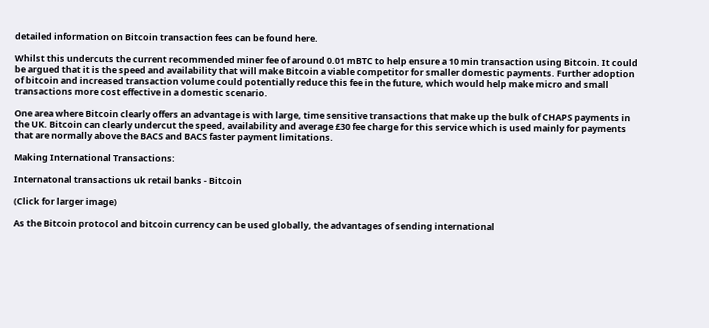detailed information on Bitcoin transaction fees can be found here.

Whilst this undercuts the current recommended miner fee of around 0.01 mBTC to help ensure a 10 min transaction using Bitcoin. It could be argued that it is the speed and availability that will make Bitcoin a viable competitor for smaller domestic payments. Further adoption of bitcoin and increased transaction volume could potentially reduce this fee in the future, which would help make micro and small transactions more cost effective in a domestic scenario.

One area where Bitcoin clearly offers an advantage is with large, time sensitive transactions that make up the bulk of CHAPS payments in the UK. Bitcoin can clearly undercut the speed, availability and average £30 fee charge for this service which is used mainly for payments that are normally above the BACS and BACS faster payment limitations.

Making International Transactions:

Internatonal transactions uk retail banks - Bitcoin

(Click for larger image)

As the Bitcoin protocol and bitcoin currency can be used globally, the advantages of sending international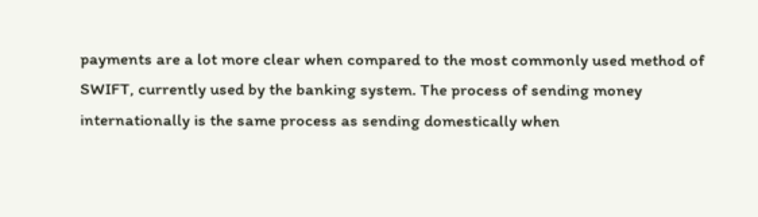payments are a lot more clear when compared to the most commonly used method of SWIFT, currently used by the banking system. The process of sending money internationally is the same process as sending domestically when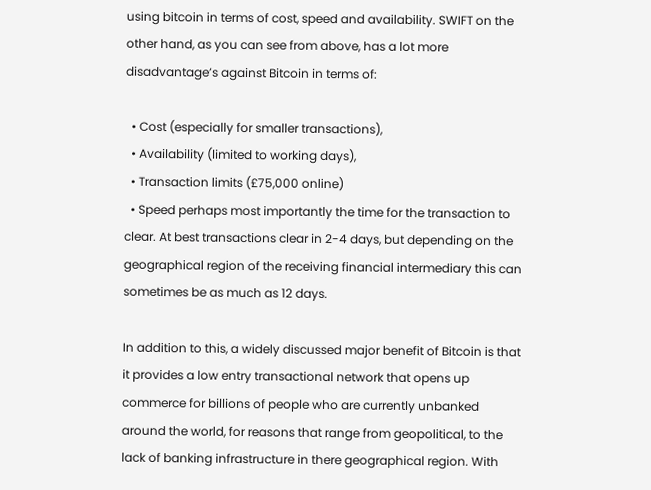using bitcoin in terms of cost, speed and availability. SWIFT on the other hand, as you can see from above, has a lot more disadvantage’s against Bitcoin in terms of:

  • Cost (especially for smaller transactions),
  • Availability (limited to working days),
  • Transaction limits (£75,000 online)
  • Speed perhaps most importantly the time for the transaction to clear. At best transactions clear in 2-4 days, but depending on the geographical region of the receiving financial intermediary this can sometimes be as much as 12 days.

In addition to this, a widely discussed major benefit of Bitcoin is that it provides a low entry transactional network that opens up commerce for billions of people who are currently unbanked around the world, for reasons that range from geopolitical, to the lack of banking infrastructure in there geographical region. With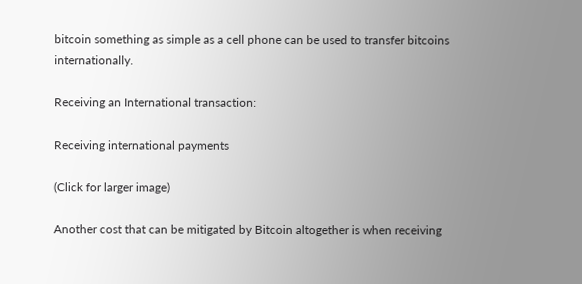bitcoin something as simple as a cell phone can be used to transfer bitcoins internationally.

Receiving an International transaction:

Receiving international payments

(Click for larger image)

Another cost that can be mitigated by Bitcoin altogether is when receiving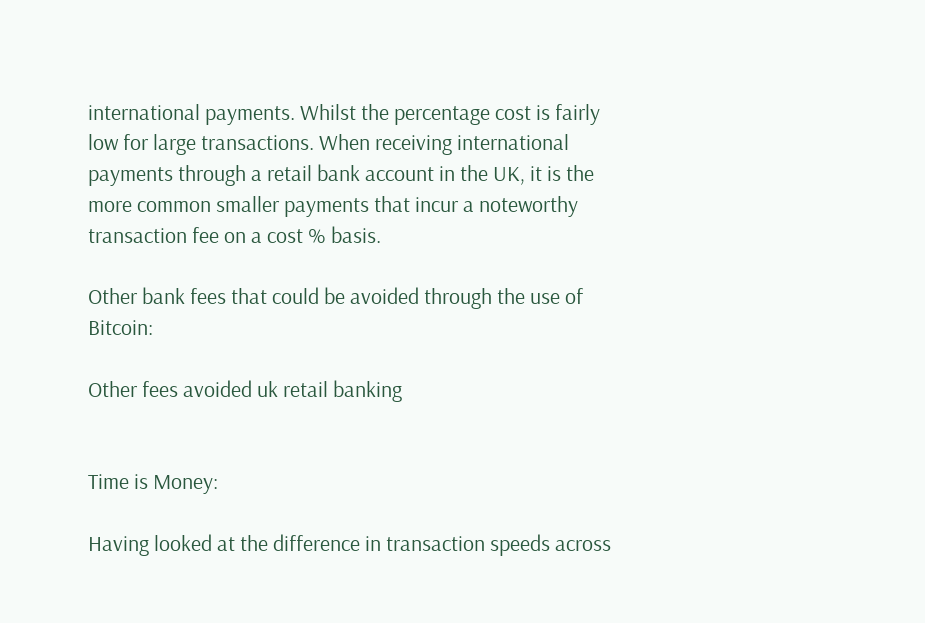international payments. Whilst the percentage cost is fairly low for large transactions. When receiving international payments through a retail bank account in the UK, it is the more common smaller payments that incur a noteworthy transaction fee on a cost % basis.

Other bank fees that could be avoided through the use of Bitcoin:

Other fees avoided uk retail banking


Time is Money:

Having looked at the difference in transaction speeds across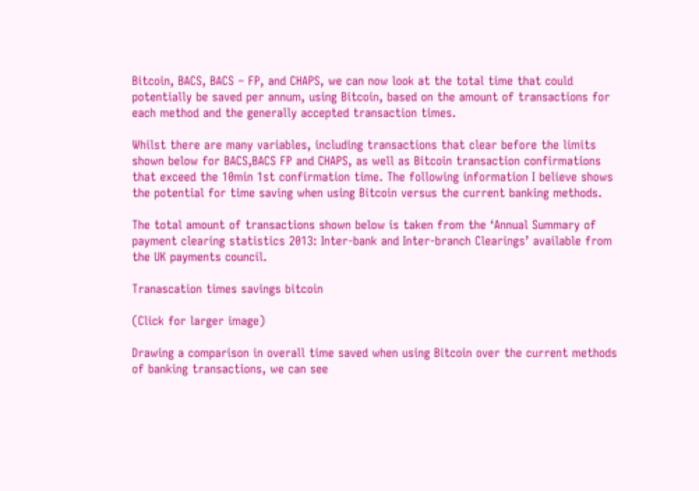Bitcoin, BACS, BACS – FP, and CHAPS, we can now look at the total time that could potentially be saved per annum, using Bitcoin, based on the amount of transactions for each method and the generally accepted transaction times.

Whilst there are many variables, including transactions that clear before the limits shown below for BACS,BACS FP and CHAPS, as well as Bitcoin transaction confirmations that exceed the 10min 1st confirmation time. The following information I believe shows the potential for time saving when using Bitcoin versus the current banking methods.

The total amount of transactions shown below is taken from the ‘Annual Summary of payment clearing statistics 2013: Inter-bank and Inter-branch Clearings’ available from the UK payments council.

Tranascation times savings bitcoin

(Click for larger image)

Drawing a comparison in overall time saved when using Bitcoin over the current methods of banking transactions, we can see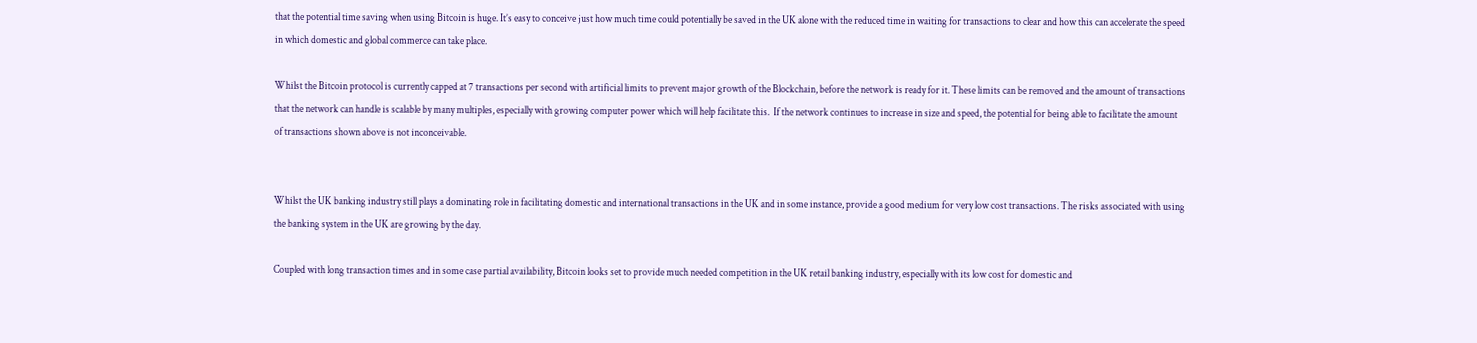that the potential time saving when using Bitcoin is huge. It’s easy to conceive just how much time could potentially be saved in the UK alone with the reduced time in waiting for transactions to clear and how this can accelerate the speed in which domestic and global commerce can take place.

Whilst the Bitcoin protocol is currently capped at 7 transactions per second with artificial limits to prevent major growth of the Blockchain, before the network is ready for it. These limits can be removed and the amount of transactions that the network can handle is scalable by many multiples, especially with growing computer power which will help facilitate this.  If the network continues to increase in size and speed, the potential for being able to facilitate the amount of transactions shown above is not inconceivable.


Whilst the UK banking industry still plays a dominating role in facilitating domestic and international transactions in the UK and in some instance, provide a good medium for very low cost transactions. The risks associated with using the banking system in the UK are growing by the day.

Coupled with long transaction times and in some case partial availability, Bitcoin looks set to provide much needed competition in the UK retail banking industry, especially with its low cost for domestic and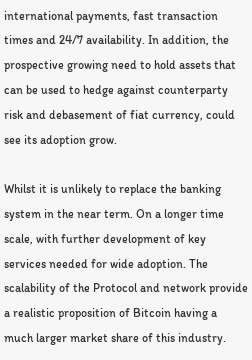international payments, fast transaction times and 24/7 availability. In addition, the prospective growing need to hold assets that can be used to hedge against counterparty risk and debasement of fiat currency, could see its adoption grow.

Whilst it is unlikely to replace the banking system in the near term. On a longer time scale, with further development of key services needed for wide adoption. The scalability of the Protocol and network provide a realistic proposition of Bitcoin having a much larger market share of this industry.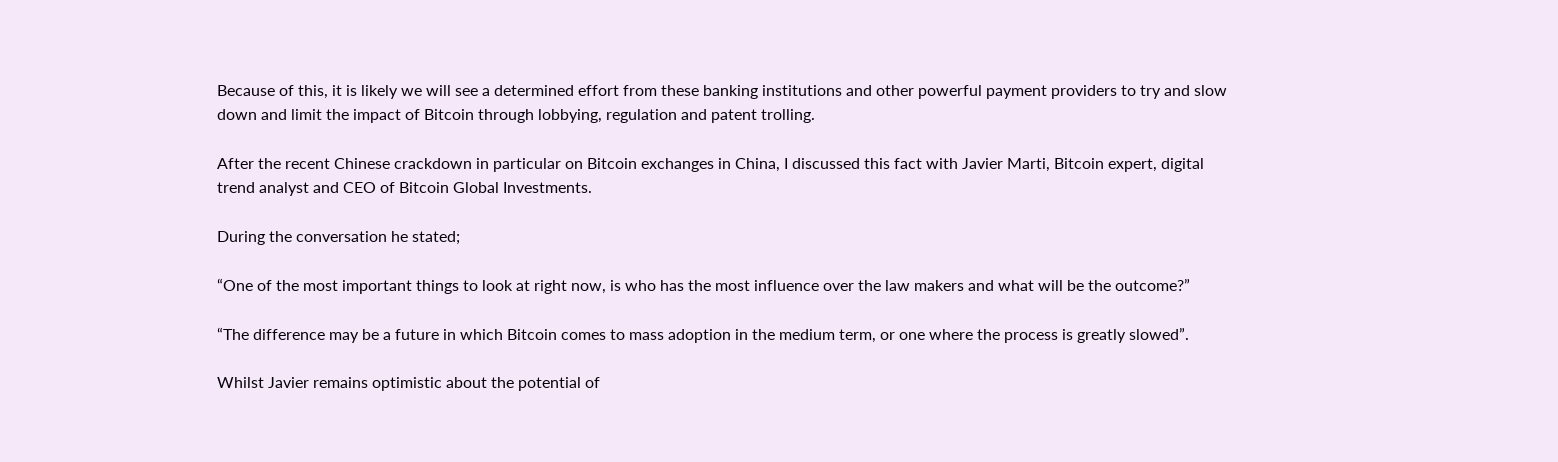Because of this, it is likely we will see a determined effort from these banking institutions and other powerful payment providers to try and slow down and limit the impact of Bitcoin through lobbying, regulation and patent trolling.

After the recent Chinese crackdown in particular on Bitcoin exchanges in China, I discussed this fact with Javier Marti, Bitcoin expert, digital trend analyst and CEO of Bitcoin Global Investments.

During the conversation he stated;

“One of the most important things to look at right now, is who has the most influence over the law makers and what will be the outcome?”

“The difference may be a future in which Bitcoin comes to mass adoption in the medium term, or one where the process is greatly slowed”.

Whilst Javier remains optimistic about the potential of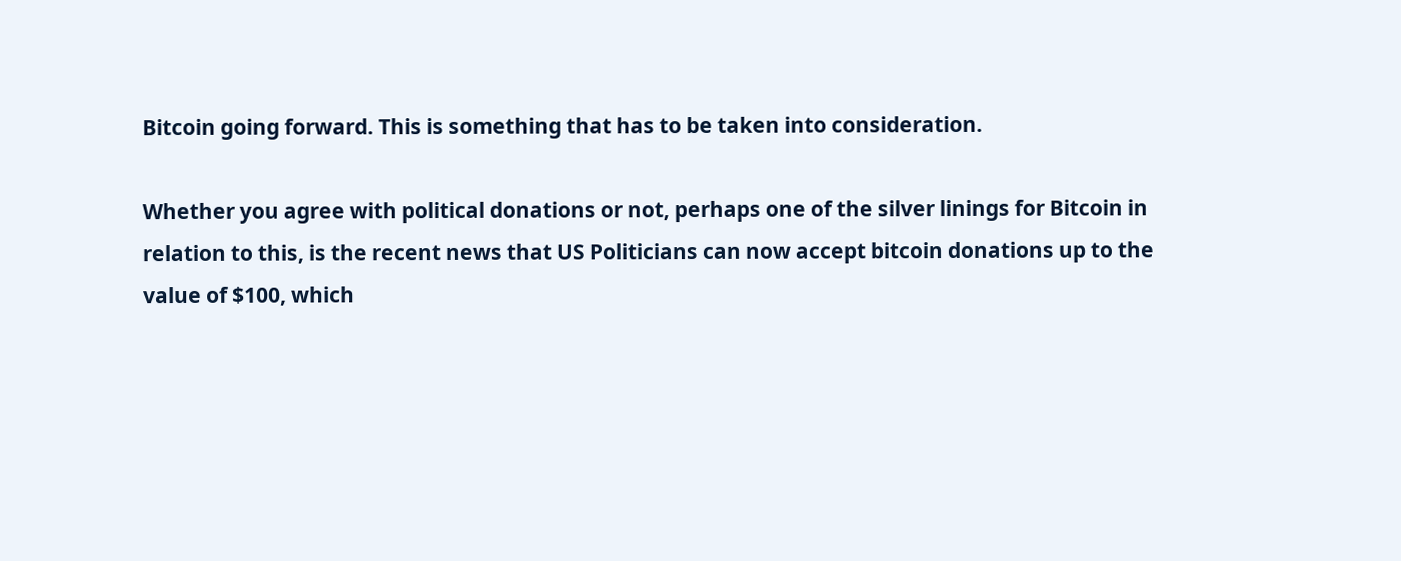Bitcoin going forward. This is something that has to be taken into consideration.

Whether you agree with political donations or not, perhaps one of the silver linings for Bitcoin in relation to this, is the recent news that US Politicians can now accept bitcoin donations up to the value of $100, which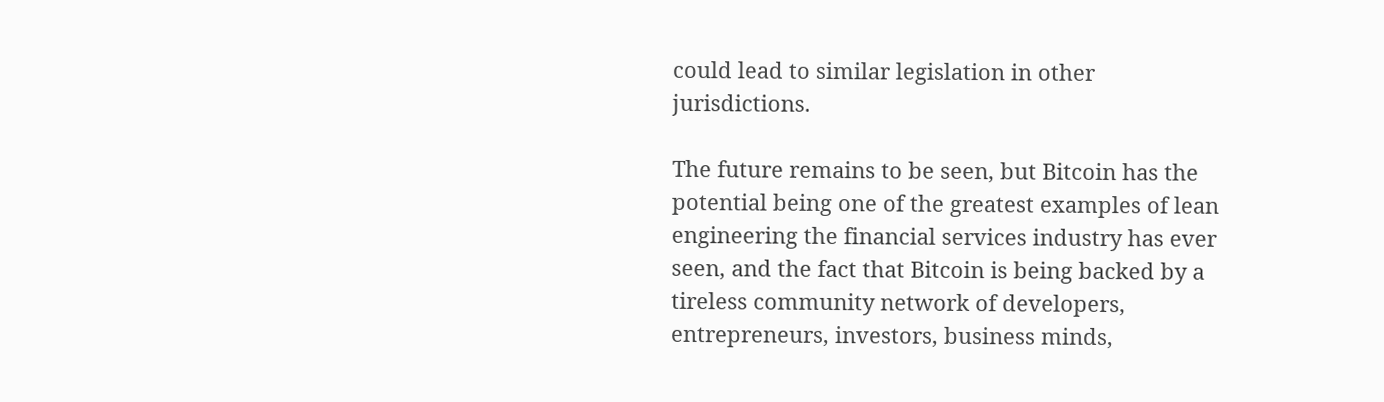could lead to similar legislation in other jurisdictions.

The future remains to be seen, but Bitcoin has the potential being one of the greatest examples of lean engineering the financial services industry has ever seen, and the fact that Bitcoin is being backed by a tireless community network of developers, entrepreneurs, investors, business minds,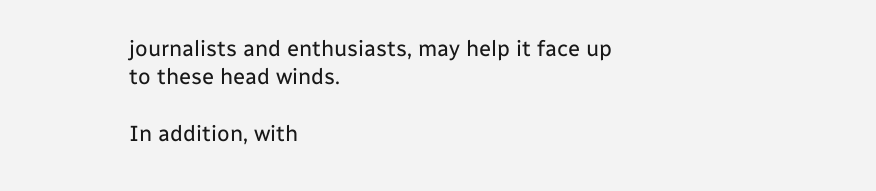journalists and enthusiasts, may help it face up to these head winds.

In addition, with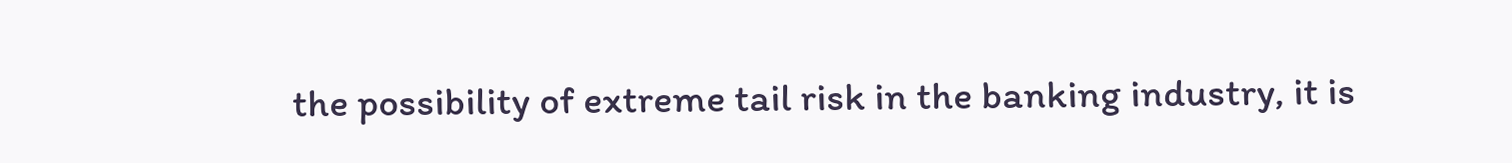the possibility of extreme tail risk in the banking industry, it is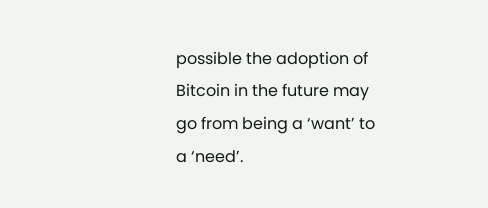possible the adoption of Bitcoin in the future may go from being a ‘want’ to a ‘need’.